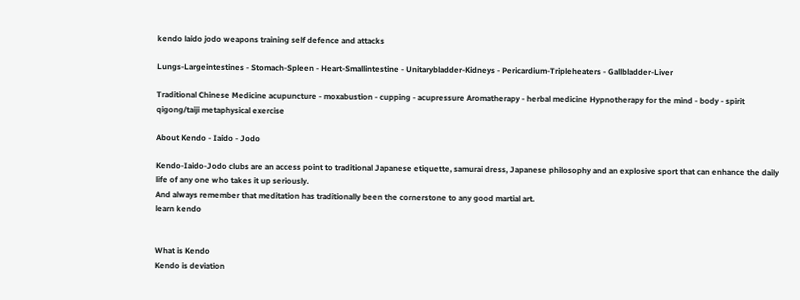kendo laido jodo weapons training self defence and attacks

Lungs-Largeintestines - Stomach-Spleen - Heart-Smallintestine - Unitarybladder-Kidneys - Pericardium-Tripleheaters - Gallbladder-Liver

Traditional Chinese Medicine acupuncture - moxabustion - cupping - acupressure Aromatherapy - herbal medicine Hypnotherapy for the mind - body - spirit qigong/taiji metaphysical exercise

About Kendo - Iaido - Jodo

Kendo-Iaido-Jodo clubs are an access point to traditional Japanese etiquette, samurai dress, Japanese philosophy and an explosive sport that can enhance the daily life of any one who takes it up seriously.
And always remember that meditation has traditionally been the cornerstone to any good martial art.
learn kendo


What is Kendo
Kendo is deviation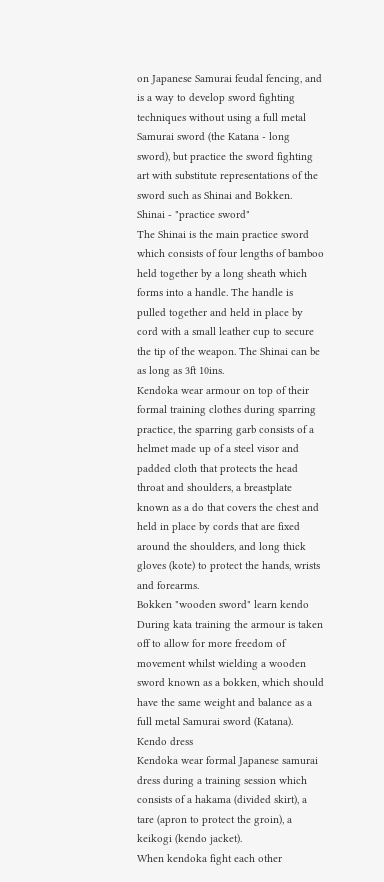on Japanese Samurai feudal fencing, and is a way to develop sword fighting techniques without using a full metal Samurai sword (the Katana - long sword), but practice the sword fighting art with substitute representations of the sword such as Shinai and Bokken.
Shinai - "practice sword"
The Shinai is the main practice sword which consists of four lengths of bamboo held together by a long sheath which forms into a handle. The handle is pulled together and held in place by cord with a small leather cup to secure the tip of the weapon. The Shinai can be as long as 3ft 10ins.
Kendoka wear armour on top of their formal training clothes during sparring practice, the sparring garb consists of a helmet made up of a steel visor and padded cloth that protects the head throat and shoulders, a breastplate known as a do that covers the chest and held in place by cords that are fixed around the shoulders, and long thick gloves (kote) to protect the hands, wrists and forearms.
Bokken "wooden sword" learn kendo
During kata training the armour is taken off to allow for more freedom of movement whilst wielding a wooden sword known as a bokken, which should have the same weight and balance as a full metal Samurai sword (Katana).
Kendo dress
Kendoka wear formal Japanese samurai dress during a training session which consists of a hakama (divided skirt), a tare (apron to protect the groin), a keikogi (kendo jacket).
When kendoka fight each other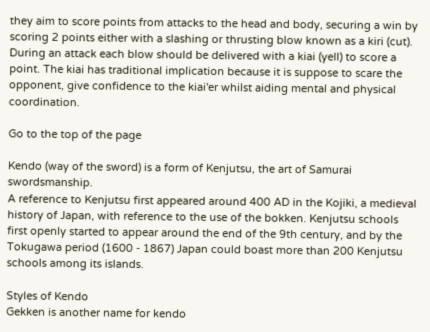they aim to score points from attacks to the head and body, securing a win by scoring 2 points either with a slashing or thrusting blow known as a kiri (cut).
During an attack each blow should be delivered with a kiai (yell) to score a point. The kiai has traditional implication because it is suppose to scare the opponent, give confidence to the kiai'er whilst aiding mental and physical coordination.

Go to the top of the page

Kendo (way of the sword) is a form of Kenjutsu, the art of Samurai swordsmanship.
A reference to Kenjutsu first appeared around 400 AD in the Kojiki, a medieval history of Japan, with reference to the use of the bokken. Kenjutsu schools first openly started to appear around the end of the 9th century, and by the Tokugawa period (1600 - 1867) Japan could boast more than 200 Kenjutsu schools among its islands.

Styles of Kendo
Gekken is another name for kendo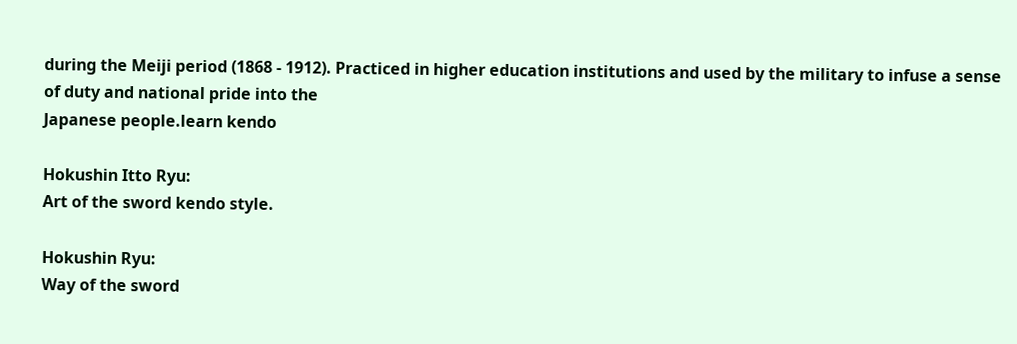during the Meiji period (1868 - 1912). Practiced in higher education institutions and used by the military to infuse a sense of duty and national pride into the
Japanese people.learn kendo

Hokushin Itto Ryu:
Art of the sword kendo style.

Hokushin Ryu:
Way of the sword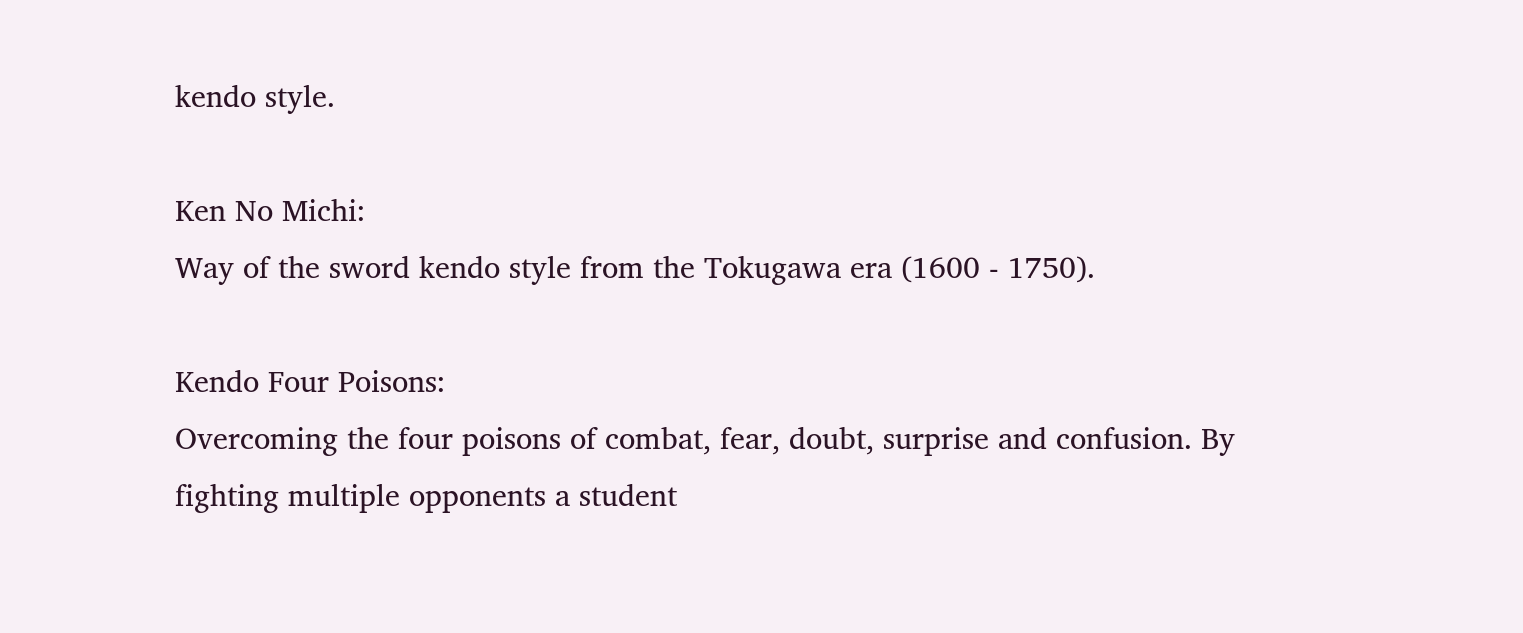kendo style.

Ken No Michi:
Way of the sword kendo style from the Tokugawa era (1600 - 1750).

Kendo Four Poisons:
Overcoming the four poisons of combat, fear, doubt, surprise and confusion. By fighting multiple opponents a student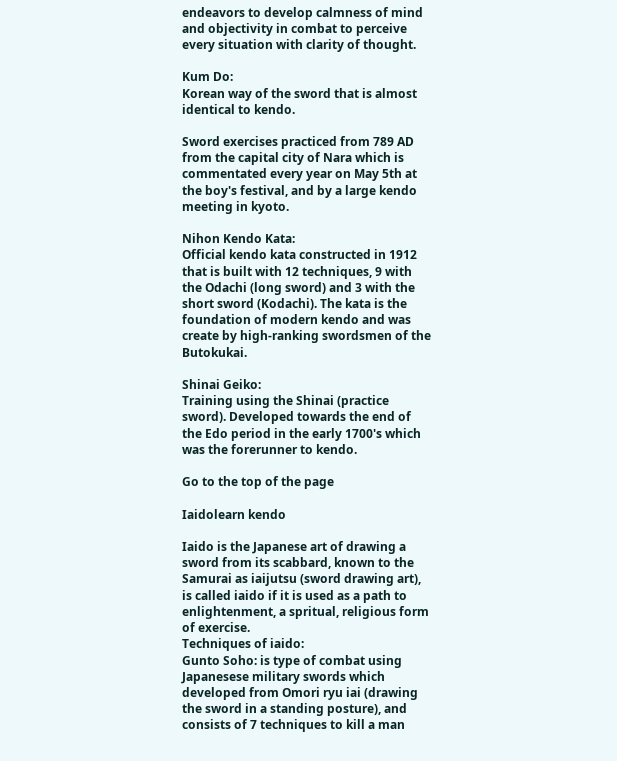endeavors to develop calmness of mind and objectivity in combat to perceive every situation with clarity of thought.

Kum Do:
Korean way of the sword that is almost identical to kendo.

Sword exercises practiced from 789 AD from the capital city of Nara which is commentated every year on May 5th at the boy's festival, and by a large kendo meeting in kyoto.

Nihon Kendo Kata:
Official kendo kata constructed in 1912 that is built with 12 techniques, 9 with the Odachi (long sword) and 3 with the short sword (Kodachi). The kata is the foundation of modern kendo and was create by high-ranking swordsmen of the Butokukai.

Shinai Geiko:
Training using the Shinai (practice sword). Developed towards the end of the Edo period in the early 1700's which was the forerunner to kendo.

Go to the top of the page

Iaidolearn kendo

Iaido is the Japanese art of drawing a sword from its scabbard, known to the Samurai as iaijutsu (sword drawing art), is called iaido if it is used as a path to enlightenment, a spritual, religious form of exercise.
Techniques of iaido:
Gunto Soho: is type of combat using Japanesese military swords which developed from Omori ryu iai (drawing the sword in a standing posture), and consists of 7 techniques to kill a man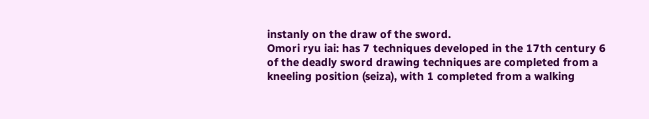instanly on the draw of the sword.
Omori ryu iai: has 7 techniques developed in the 17th century 6 of the deadly sword drawing techniques are completed from a kneeling position (seiza), with 1 completed from a walking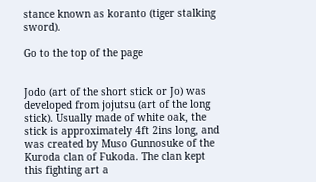stance known as koranto (tiger stalking sword).

Go to the top of the page


Jodo (art of the short stick or Jo) was developed from jojutsu (art of the long stick). Usually made of white oak, the stick is approximately 4ft 2ins long, and was created by Muso Gunnosuke of the Kuroda clan of Fukoda. The clan kept this fighting art a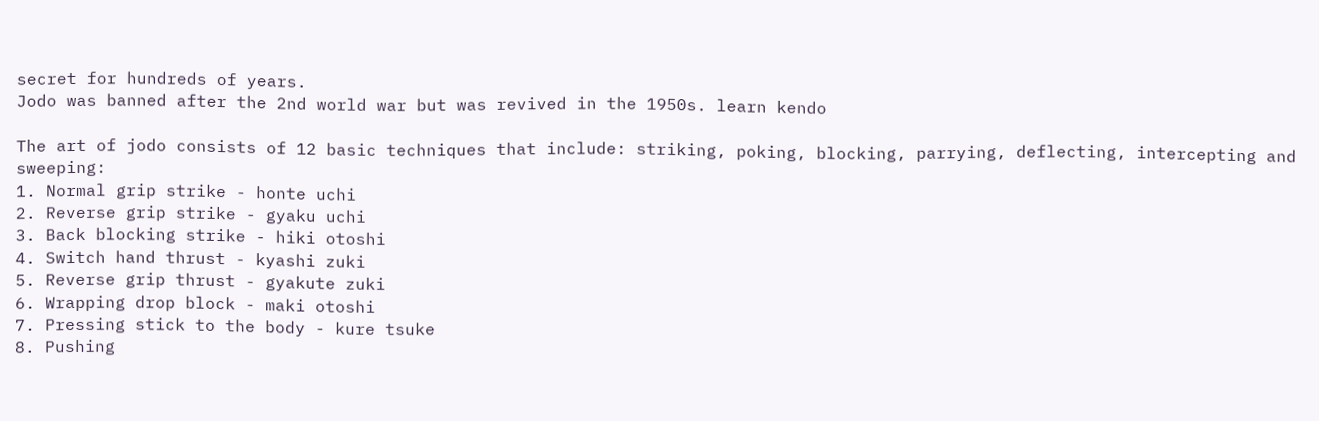secret for hundreds of years.
Jodo was banned after the 2nd world war but was revived in the 1950s. learn kendo

The art of jodo consists of 12 basic techniques that include: striking, poking, blocking, parrying, deflecting, intercepting and sweeping:
1. Normal grip strike - honte uchi
2. Reverse grip strike - gyaku uchi
3. Back blocking strike - hiki otoshi
4. Switch hand thrust - kyashi zuki
5. Reverse grip thrust - gyakute zuki
6. Wrapping drop block - maki otoshi
7. Pressing stick to the body - kure tsuke
8. Pushing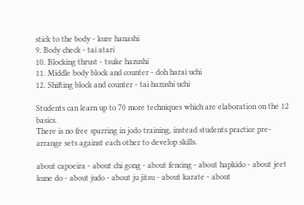stick to the body - kure hanashi
9. Body check - tai atari
10. Blocking thrust - tsuke hazushi
11. Middle body block and counter - doh harai uchi
12. Shifting block and counter - tai hazushi uchi

Students can learn up to 70 more techniques which are elaboration on the 12 basics.
There is no free sparring in jodo training, instead students practice pre-arrange sets against each other to develop skills.

about capoeira - about chi gong - about fencing - about hapkido - about jeet kune do - about judo - about ju jitsu - about karate - about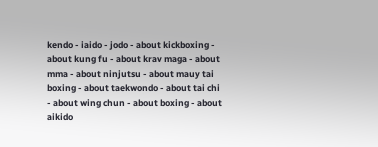kendo - iaido - jodo - about kickboxing - about kung fu - about krav maga - about mma - about ninjutsu - about mauy tai boxing - about taekwondo - about tai chi - about wing chun - about boxing - about aikido